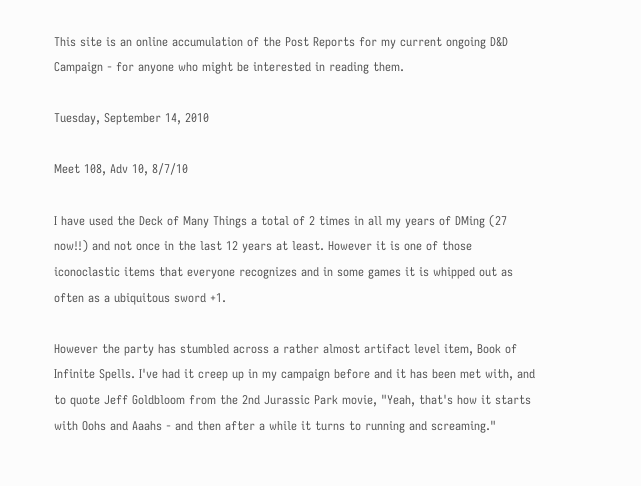This site is an online accumulation of the Post Reports for my current ongoing D&D Campaign - for anyone who might be interested in reading them.

Tuesday, September 14, 2010

Meet 108, Adv 10, 8/7/10

I have used the Deck of Many Things a total of 2 times in all my years of DMing (27 now!!) and not once in the last 12 years at least. However it is one of those iconoclastic items that everyone recognizes and in some games it is whipped out as often as a ubiquitous sword +1.

However the party has stumbled across a rather almost artifact level item, Book of Infinite Spells. I've had it creep up in my campaign before and it has been met with, and to quote Jeff Goldbloom from the 2nd Jurassic Park movie, "Yeah, that's how it starts with Oohs and Aaahs - and then after a while it turns to running and screaming."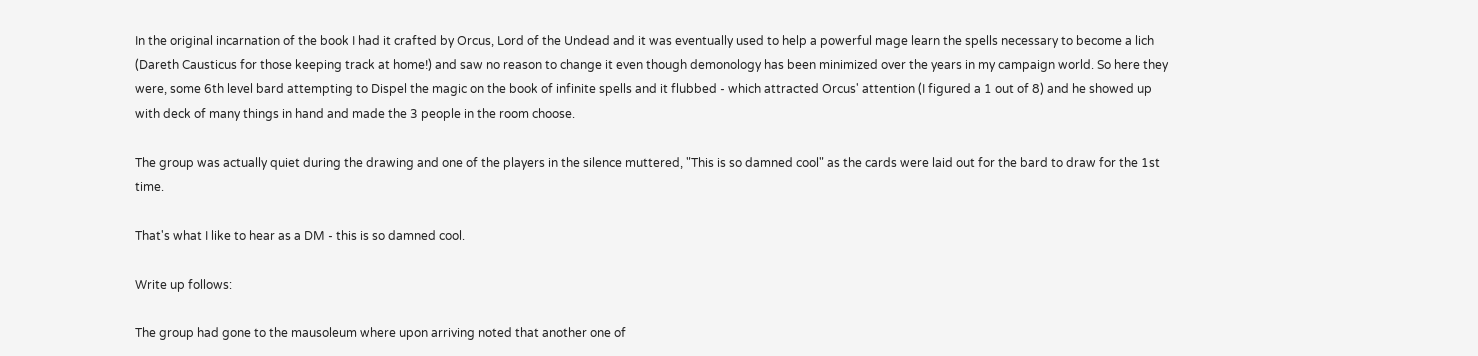In the original incarnation of the book I had it crafted by Orcus, Lord of the Undead and it was eventually used to help a powerful mage learn the spells necessary to become a lich (Dareth Causticus for those keeping track at home!) and saw no reason to change it even though demonology has been minimized over the years in my campaign world. So here they were, some 6th level bard attempting to Dispel the magic on the book of infinite spells and it flubbed - which attracted Orcus' attention (I figured a 1 out of 8) and he showed up with deck of many things in hand and made the 3 people in the room choose.

The group was actually quiet during the drawing and one of the players in the silence muttered, "This is so damned cool" as the cards were laid out for the bard to draw for the 1st time.

That's what I like to hear as a DM - this is so damned cool.

Write up follows:

The group had gone to the mausoleum where upon arriving noted that another one of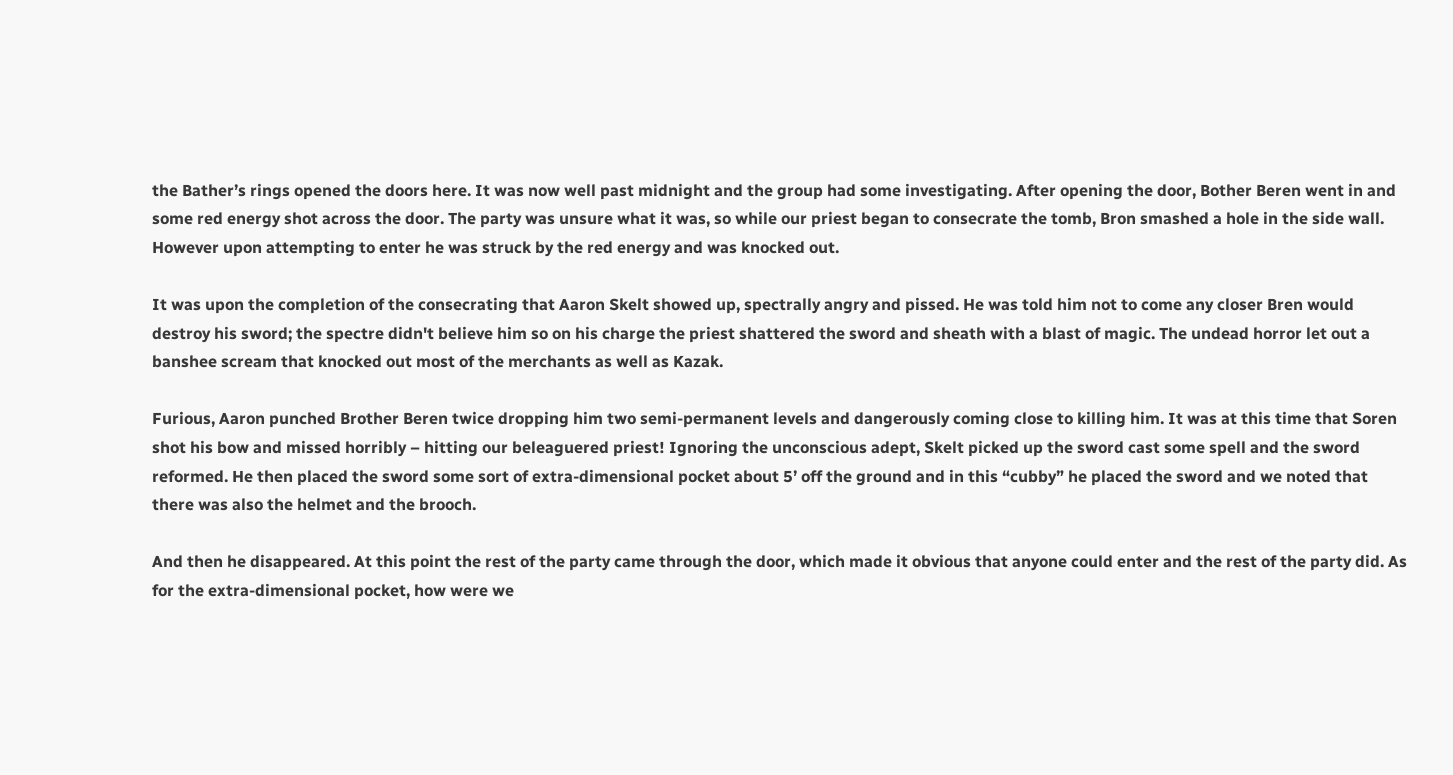the Bather’s rings opened the doors here. It was now well past midnight and the group had some investigating. After opening the door, Bother Beren went in and some red energy shot across the door. The party was unsure what it was, so while our priest began to consecrate the tomb, Bron smashed a hole in the side wall. However upon attempting to enter he was struck by the red energy and was knocked out.

It was upon the completion of the consecrating that Aaron Skelt showed up, spectrally angry and pissed. He was told him not to come any closer Bren would destroy his sword; the spectre didn't believe him so on his charge the priest shattered the sword and sheath with a blast of magic. The undead horror let out a banshee scream that knocked out most of the merchants as well as Kazak.

Furious, Aaron punched Brother Beren twice dropping him two semi-permanent levels and dangerously coming close to killing him. It was at this time that Soren shot his bow and missed horribly – hitting our beleaguered priest! Ignoring the unconscious adept, Skelt picked up the sword cast some spell and the sword reformed. He then placed the sword some sort of extra-dimensional pocket about 5’ off the ground and in this “cubby” he placed the sword and we noted that there was also the helmet and the brooch.

And then he disappeared. At this point the rest of the party came through the door, which made it obvious that anyone could enter and the rest of the party did. As for the extra-dimensional pocket, how were we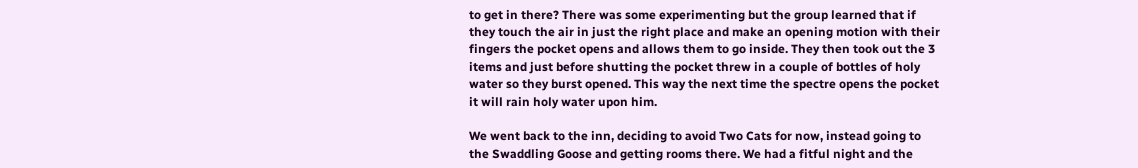to get in there? There was some experimenting but the group learned that if they touch the air in just the right place and make an opening motion with their fingers the pocket opens and allows them to go inside. They then took out the 3 items and just before shutting the pocket threw in a couple of bottles of holy water so they burst opened. This way the next time the spectre opens the pocket it will rain holy water upon him.

We went back to the inn, deciding to avoid Two Cats for now, instead going to the Swaddling Goose and getting rooms there. We had a fitful night and the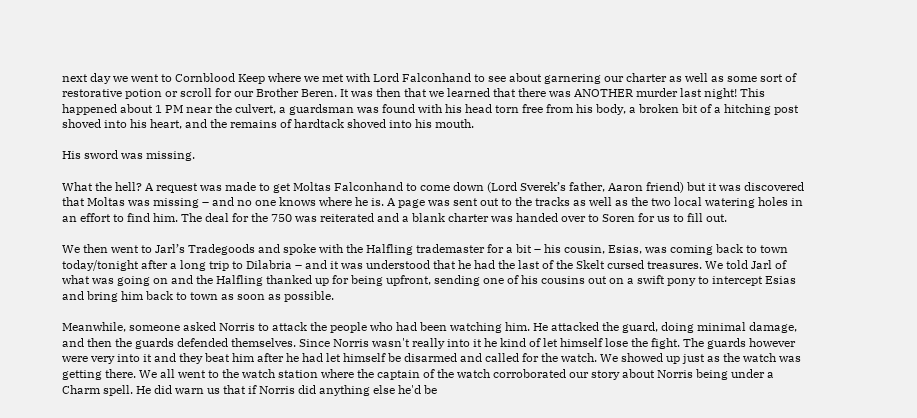next day we went to Cornblood Keep where we met with Lord Falconhand to see about garnering our charter as well as some sort of restorative potion or scroll for our Brother Beren. It was then that we learned that there was ANOTHER murder last night! This happened about 1 PM near the culvert, a guardsman was found with his head torn free from his body, a broken bit of a hitching post shoved into his heart, and the remains of hardtack shoved into his mouth.

His sword was missing.

What the hell? A request was made to get Moltas Falconhand to come down (Lord Sverek’s father, Aaron friend) but it was discovered that Moltas was missing – and no one knows where he is. A page was sent out to the tracks as well as the two local watering holes in an effort to find him. The deal for the 750 was reiterated and a blank charter was handed over to Soren for us to fill out.

We then went to Jarl’s Tradegoods and spoke with the Halfling trademaster for a bit – his cousin, Esias, was coming back to town today/tonight after a long trip to Dilabria – and it was understood that he had the last of the Skelt cursed treasures. We told Jarl of what was going on and the Halfling thanked up for being upfront, sending one of his cousins out on a swift pony to intercept Esias and bring him back to town as soon as possible.

Meanwhile, someone asked Norris to attack the people who had been watching him. He attacked the guard, doing minimal damage, and then the guards defended themselves. Since Norris wasn't really into it he kind of let himself lose the fight. The guards however were very into it and they beat him after he had let himself be disarmed and called for the watch. We showed up just as the watch was getting there. We all went to the watch station where the captain of the watch corroborated our story about Norris being under a Charm spell. He did warn us that if Norris did anything else he'd be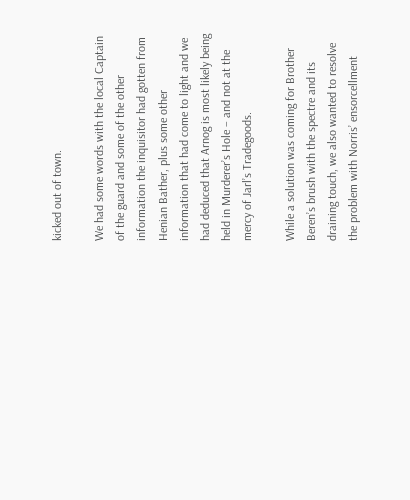kicked out of town.

We had some words with the local Captain of the guard and some of the other information the inquisitor had gotten from Henian Bather, plus some other information that had come to light and we had deduced that Arnog is most likely being held in Murderer’s Hole – and not at the mercy of Jarl’s Tradegoods.

While a solution was coming for Brother Beren’s brush with the spectre and its draining touch, we also wanted to resolve the problem with Norris’ ensorcellment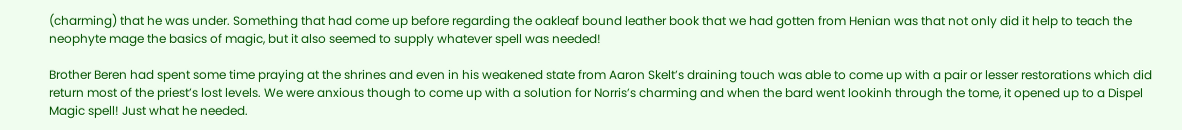(charming) that he was under. Something that had come up before regarding the oakleaf bound leather book that we had gotten from Henian was that not only did it help to teach the neophyte mage the basics of magic, but it also seemed to supply whatever spell was needed!

Brother Beren had spent some time praying at the shrines and even in his weakened state from Aaron Skelt’s draining touch was able to come up with a pair or lesser restorations which did return most of the priest’s lost levels. We were anxious though to come up with a solution for Norris’s charming and when the bard went lookinh through the tome, it opened up to a Dispel Magic spell! Just what he needed.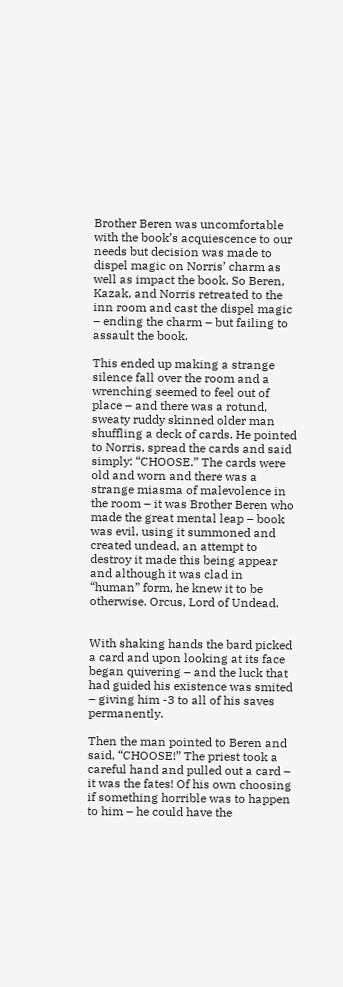Brother Beren was uncomfortable with the book’s acquiescence to our needs but decision was made to dispel magic on Norris’ charm as well as impact the book. So Beren, Kazak, and Norris retreated to the inn room and cast the dispel magic – ending the charm – but failing to assault the book.

This ended up making a strange silence fall over the room and a wrenching seemed to feel out of place – and there was a rotund, sweaty ruddy skinned older man shuffling a deck of cards. He pointed to Norris, spread the cards and said simply: “CHOOSE.” The cards were old and worn and there was a strange miasma of malevolence in the room – it was Brother Beren who made the great mental leap – book was evil, using it summoned and created undead, an attempt to destroy it made this being appear and although it was clad in “human” form, he knew it to be otherwise. Orcus, Lord of Undead.


With shaking hands the bard picked a card and upon looking at its face began quivering – and the luck that had guided his existence was smited – giving him -3 to all of his saves permanently.

Then the man pointed to Beren and said, “CHOOSE!” The priest took a careful hand and pulled out a card – it was the fates! Of his own choosing if something horrible was to happen to him – he could have the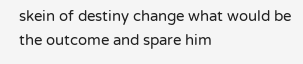skein of destiny change what would be the outcome and spare him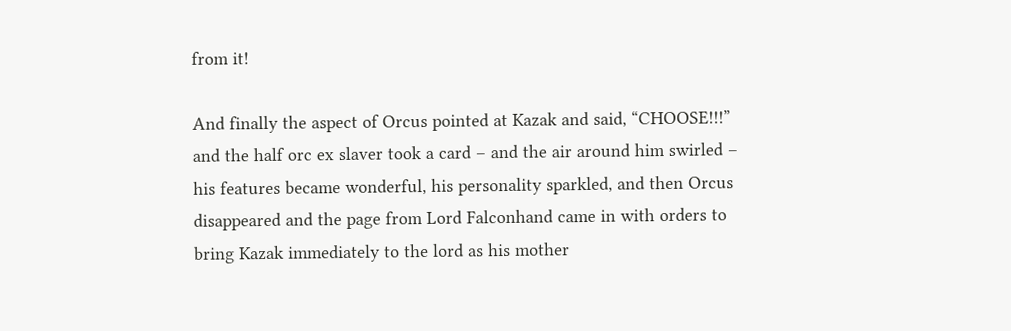from it!

And finally the aspect of Orcus pointed at Kazak and said, “CHOOSE!!!” and the half orc ex slaver took a card – and the air around him swirled – his features became wonderful, his personality sparkled, and then Orcus disappeared and the page from Lord Falconhand came in with orders to bring Kazak immediately to the lord as his mother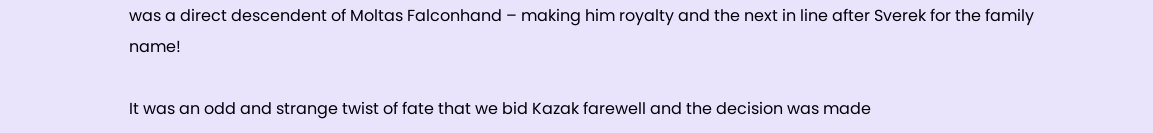was a direct descendent of Moltas Falconhand – making him royalty and the next in line after Sverek for the family name!

It was an odd and strange twist of fate that we bid Kazak farewell and the decision was made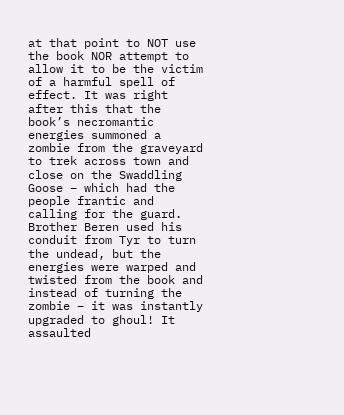at that point to NOT use the book NOR attempt to allow it to be the victim of a harmful spell of effect. It was right after this that the book’s necromantic energies summoned a zombie from the graveyard to trek across town and close on the Swaddling Goose – which had the people frantic and calling for the guard. Brother Beren used his conduit from Tyr to turn the undead, but the energies were warped and twisted from the book and instead of turning the zombie – it was instantly upgraded to ghoul! It assaulted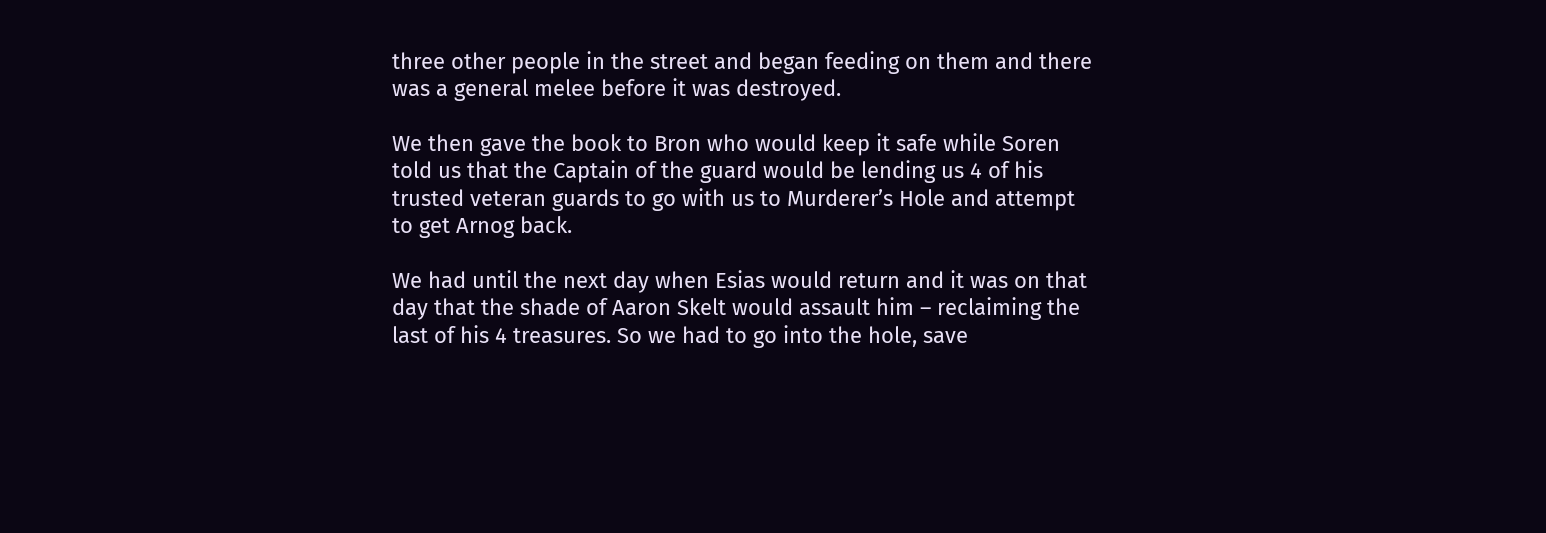three other people in the street and began feeding on them and there was a general melee before it was destroyed.

We then gave the book to Bron who would keep it safe while Soren told us that the Captain of the guard would be lending us 4 of his trusted veteran guards to go with us to Murderer’s Hole and attempt to get Arnog back.

We had until the next day when Esias would return and it was on that day that the shade of Aaron Skelt would assault him – reclaiming the last of his 4 treasures. So we had to go into the hole, save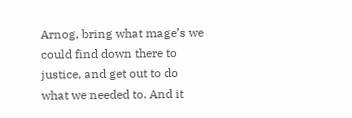Arnog, bring what mage’s we could find down there to justice, and get out to do what we needed to. And it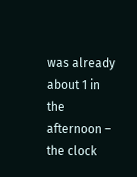was already about 1 in the afternoon – the clock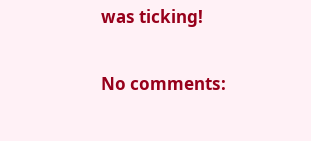was ticking!

No comments: